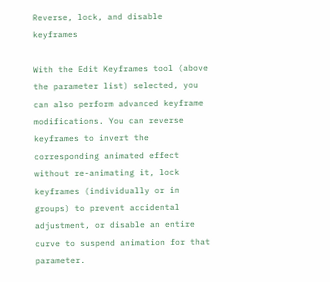Reverse, lock, and disable keyframes

With the Edit Keyframes tool (above the parameter list) selected, you can also perform advanced keyframe modifications. You can reverse keyframes to invert the corresponding animated effect without re-animating it, lock keyframes (individually or in groups) to prevent accidental adjustment, or disable an entire curve to suspend animation for that parameter.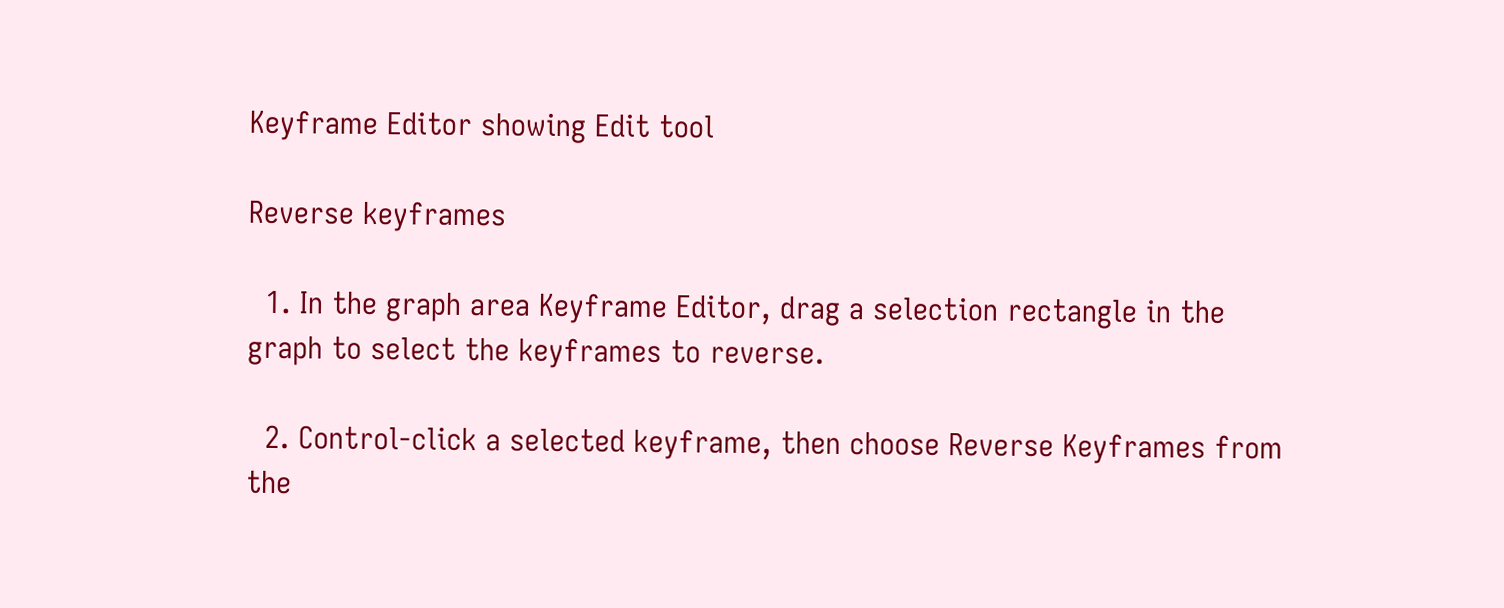Keyframe Editor showing Edit tool

Reverse keyframes

  1. In the graph area Keyframe Editor, drag a selection rectangle in the graph to select the keyframes to reverse.

  2. Control-click a selected keyframe, then choose Reverse Keyframes from the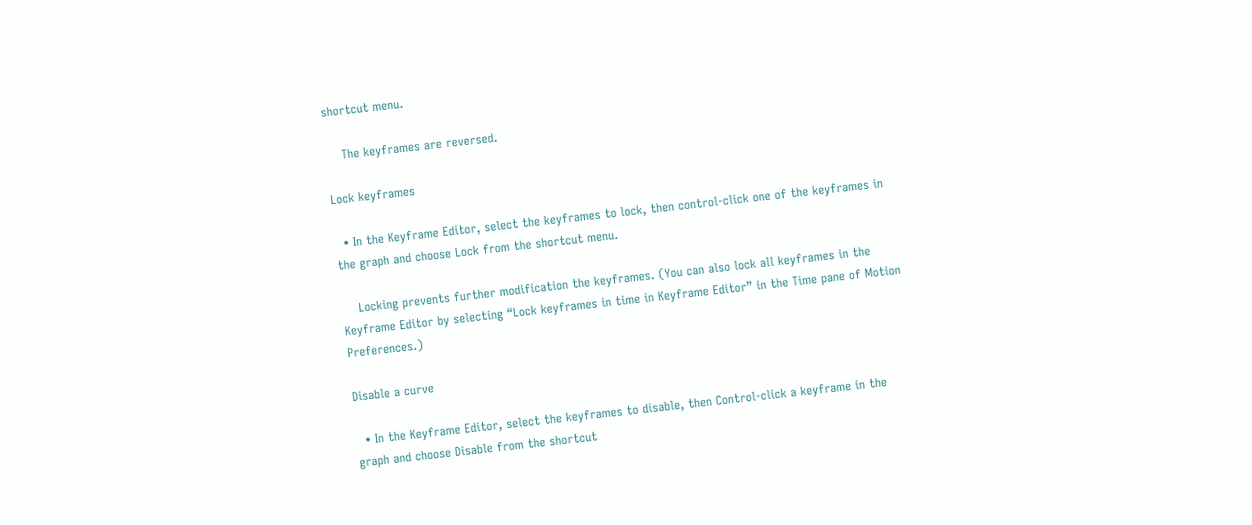shortcut menu.

    The keyframes are reversed.

Lock keyframes

  • In the Keyframe Editor, select the keyframes to lock, then control-click one of the keyframes in the graph and choose Lock from the shortcut menu.

    Locking prevents further modification the keyframes. (You can also lock all keyframes in the Keyframe Editor by selecting “Lock keyframes in time in Keyframe Editor” in the Time pane of Motion Preferences.)

Disable a curve

  • In the Keyframe Editor, select the keyframes to disable, then Control-click a keyframe in the graph and choose Disable from the shortcut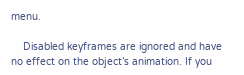menu.

    Disabled keyframes are ignored and have no effect on the object’s animation. If you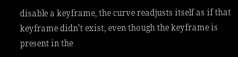disable a keyframe, the curve readjusts itself as if that keyframe didn’t exist, even though the keyframe is present in the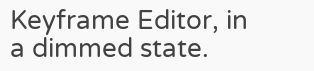Keyframe Editor, in a dimmed state.